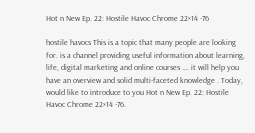Hot n New Ep. 22: Hostile Havoc Chrome 22×14 -76

hostile havocs This is a topic that many people are looking for. is a channel providing useful information about learning, life, digital marketing and online courses …. it will help you have an overview and solid multi-faceted knowledge . Today, would like to introduce to you Hot n New Ep. 22: Hostile Havoc Chrome 22×14 -76.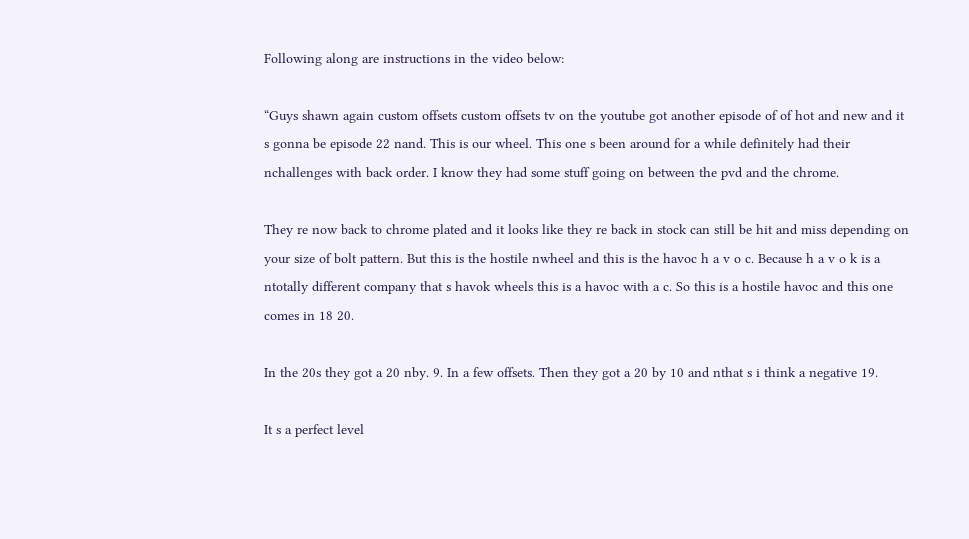Following along are instructions in the video below:

“Guys shawn again custom offsets custom offsets tv on the youtube got another episode of of hot and new and it s gonna be episode 22 nand. This is our wheel. This one s been around for a while definitely had their nchallenges with back order. I know they had some stuff going on between the pvd and the chrome.

They re now back to chrome plated and it looks like they re back in stock can still be hit and miss depending on your size of bolt pattern. But this is the hostile nwheel and this is the havoc h a v o c. Because h a v o k is a ntotally different company that s havok wheels this is a havoc with a c. So this is a hostile havoc and this one comes in 18 20.

In the 20s they got a 20 nby. 9. In a few offsets. Then they got a 20 by 10 and nthat s i think a negative 19.

It s a perfect level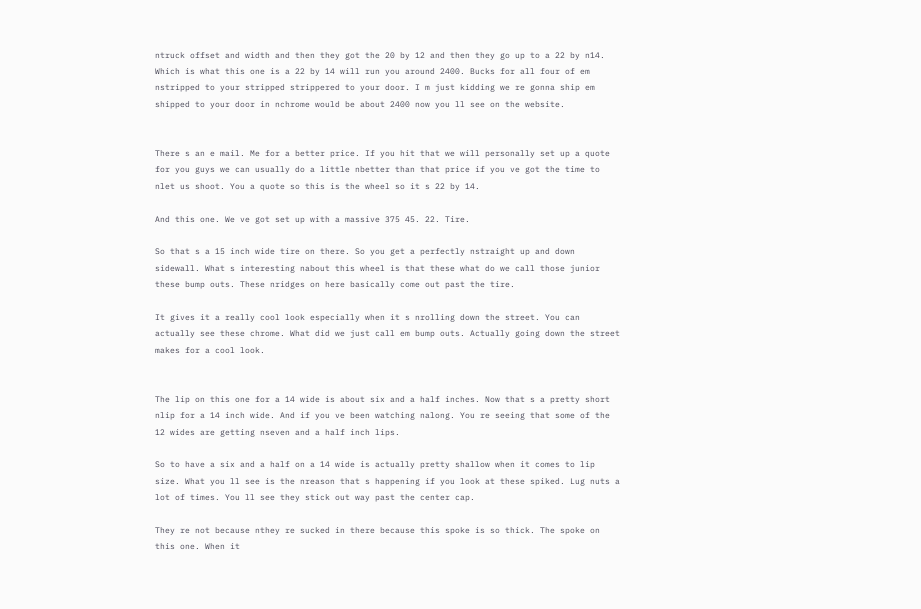ntruck offset and width and then they got the 20 by 12 and then they go up to a 22 by n14. Which is what this one is a 22 by 14 will run you around 2400. Bucks for all four of em nstripped to your stripped strippered to your door. I m just kidding we re gonna ship em shipped to your door in nchrome would be about 2400 now you ll see on the website.


There s an e mail. Me for a better price. If you hit that we will personally set up a quote for you guys we can usually do a little nbetter than that price if you ve got the time to nlet us shoot. You a quote so this is the wheel so it s 22 by 14.

And this one. We ve got set up with a massive 375 45. 22. Tire.

So that s a 15 inch wide tire on there. So you get a perfectly nstraight up and down sidewall. What s interesting nabout this wheel is that these what do we call those junior these bump outs. These nridges on here basically come out past the tire.

It gives it a really cool look especially when it s nrolling down the street. You can actually see these chrome. What did we just call em bump outs. Actually going down the street makes for a cool look.


The lip on this one for a 14 wide is about six and a half inches. Now that s a pretty short nlip for a 14 inch wide. And if you ve been watching nalong. You re seeing that some of the 12 wides are getting nseven and a half inch lips.

So to have a six and a half on a 14 wide is actually pretty shallow when it comes to lip size. What you ll see is the nreason that s happening if you look at these spiked. Lug nuts a lot of times. You ll see they stick out way past the center cap.

They re not because nthey re sucked in there because this spoke is so thick. The spoke on this one. When it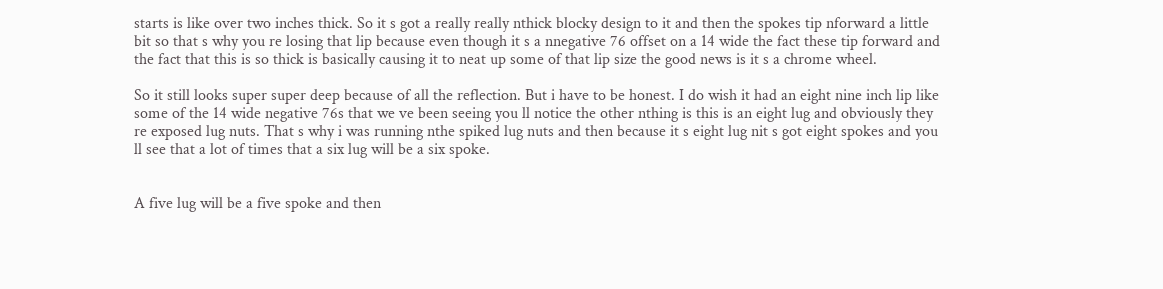starts is like over two inches thick. So it s got a really really nthick blocky design to it and then the spokes tip nforward a little bit so that s why you re losing that lip because even though it s a nnegative 76 offset on a 14 wide the fact these tip forward and the fact that this is so thick is basically causing it to neat up some of that lip size the good news is it s a chrome wheel.

So it still looks super super deep because of all the reflection. But i have to be honest. I do wish it had an eight nine inch lip like some of the 14 wide negative 76s that we ve been seeing you ll notice the other nthing is this is an eight lug and obviously they re exposed lug nuts. That s why i was running nthe spiked lug nuts and then because it s eight lug nit s got eight spokes and you ll see that a lot of times that a six lug will be a six spoke.


A five lug will be a five spoke and then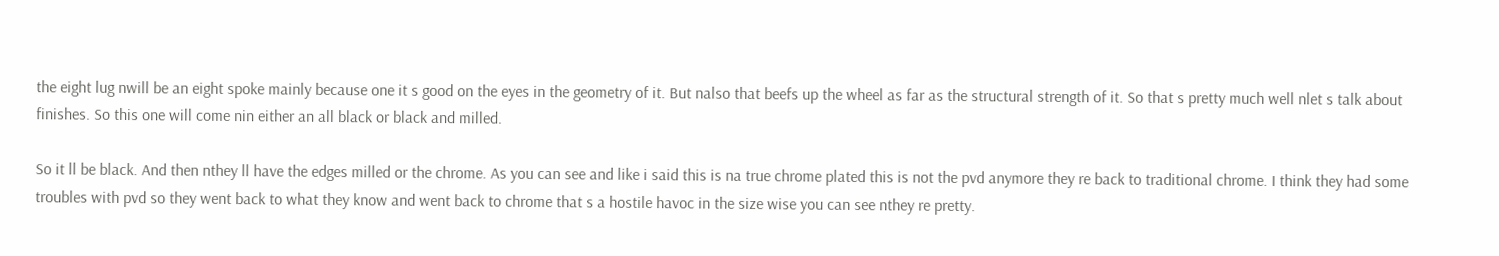the eight lug nwill be an eight spoke mainly because one it s good on the eyes in the geometry of it. But nalso that beefs up the wheel as far as the structural strength of it. So that s pretty much well nlet s talk about finishes. So this one will come nin either an all black or black and milled.

So it ll be black. And then nthey ll have the edges milled or the chrome. As you can see and like i said this is na true chrome plated this is not the pvd anymore they re back to traditional chrome. I think they had some troubles with pvd so they went back to what they know and went back to chrome that s a hostile havoc in the size wise you can see nthey re pretty.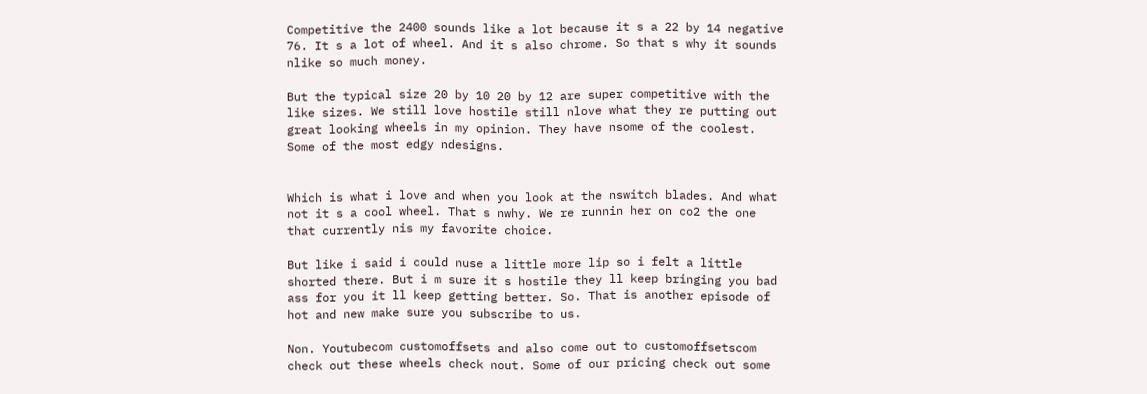Competitive the 2400 sounds like a lot because it s a 22 by 14 negative 76. It s a lot of wheel. And it s also chrome. So that s why it sounds nlike so much money.

But the typical size 20 by 10 20 by 12 are super competitive with the like sizes. We still love hostile still nlove what they re putting out great looking wheels in my opinion. They have nsome of the coolest. Some of the most edgy ndesigns.


Which is what i love and when you look at the nswitch blades. And what not it s a cool wheel. That s nwhy. We re runnin her on co2 the one that currently nis my favorite choice.

But like i said i could nuse a little more lip so i felt a little shorted there. But i m sure it s hostile they ll keep bringing you bad ass for you it ll keep getting better. So. That is another episode of hot and new make sure you subscribe to us.

Non. Youtubecom customoffsets and also come out to customoffsetscom check out these wheels check nout. Some of our pricing check out some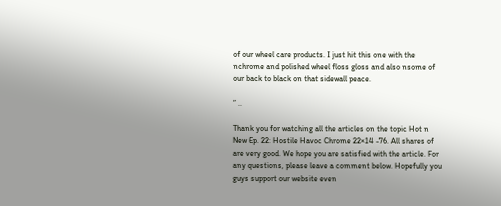of our wheel care products. I just hit this one with the nchrome and polished wheel floss gloss and also nsome of our back to black on that sidewall peace.

” ..

Thank you for watching all the articles on the topic Hot n New Ep. 22: Hostile Havoc Chrome 22×14 -76. All shares of are very good. We hope you are satisfied with the article. For any questions, please leave a comment below. Hopefully you guys support our website even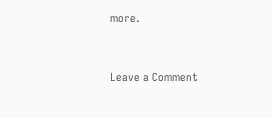more.


Leave a Comment